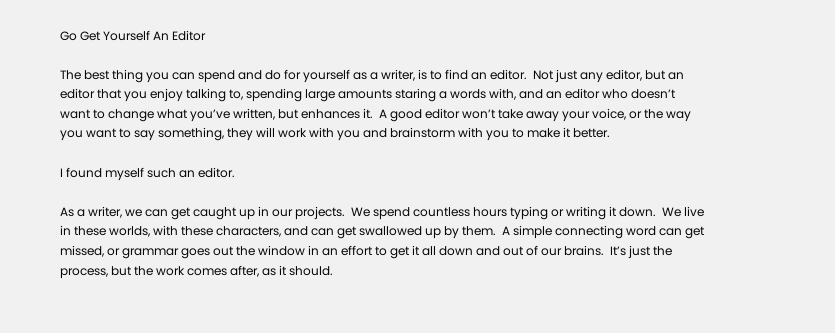Go Get Yourself An Editor

The best thing you can spend and do for yourself as a writer, is to find an editor.  Not just any editor, but an editor that you enjoy talking to, spending large amounts staring a words with, and an editor who doesn’t want to change what you’ve written, but enhances it.  A good editor won’t take away your voice, or the way you want to say something, they will work with you and brainstorm with you to make it better.

I found myself such an editor.

As a writer, we can get caught up in our projects.  We spend countless hours typing or writing it down.  We live in these worlds, with these characters, and can get swallowed up by them.  A simple connecting word can get missed, or grammar goes out the window in an effort to get it all down and out of our brains.  It’s just the process, but the work comes after, as it should.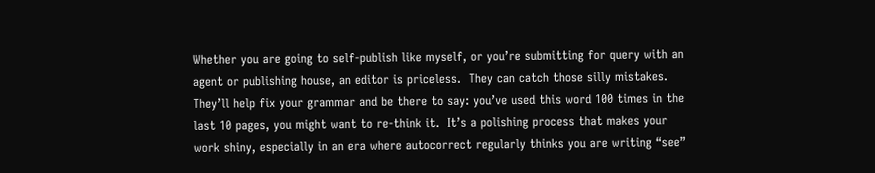Whether you are going to self-publish like myself, or you’re submitting for query with an agent or publishing house, an editor is priceless.  They can catch those silly mistakes.  They’ll help fix your grammar and be there to say: you’ve used this word 100 times in the last 10 pages, you might want to re-think it.  It’s a polishing process that makes your work shiny, especially in an era where autocorrect regularly thinks you are writing “see”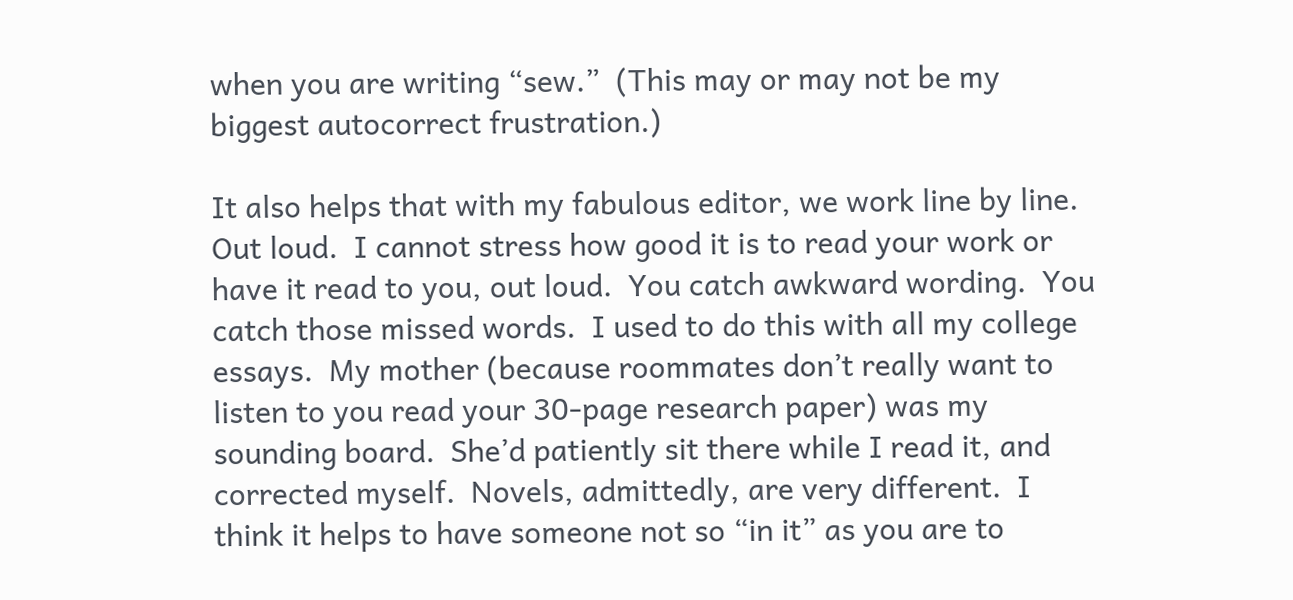when you are writing “sew.”  (This may or may not be my biggest autocorrect frustration.)

It also helps that with my fabulous editor, we work line by line.  Out loud.  I cannot stress how good it is to read your work or have it read to you, out loud.  You catch awkward wording.  You catch those missed words.  I used to do this with all my college essays.  My mother (because roommates don’t really want to listen to you read your 30-page research paper) was my sounding board.  She’d patiently sit there while I read it, and corrected myself.  Novels, admittedly, are very different.  I think it helps to have someone not so “in it” as you are to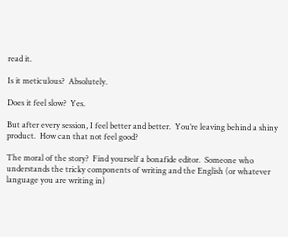read it.

Is it meticulous?  Absolutely.

Does it feel slow?  Yes.

But after every session, I feel better and better.  You’re leaving behind a shiny product.  How can that not feel good?

The moral of the story?  Find yourself a bonafide editor.  Someone who understands the tricky components of writing and the English (or whatever language you are writing in)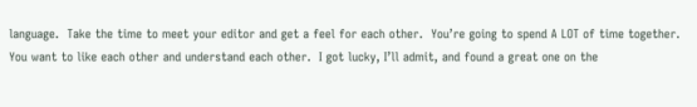language.  Take the time to meet your editor and get a feel for each other.  You’re going to spend A LOT of time together.  You want to like each other and understand each other.  I got lucky, I’ll admit, and found a great one on the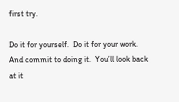first try.

Do it for yourself.  Do it for your work.  And commit to doing it.  You’ll look back at it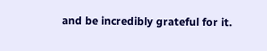and be incredibly grateful for it.